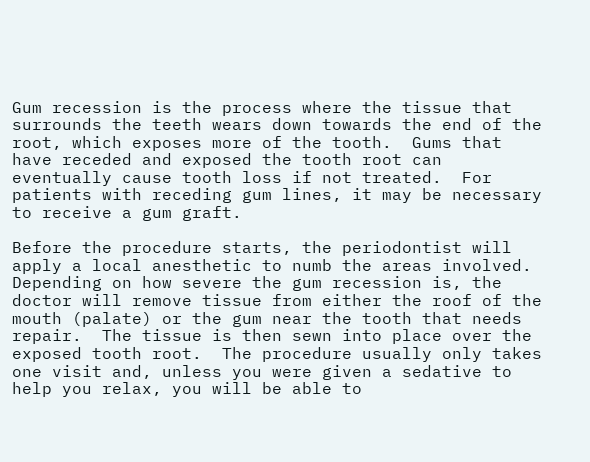Gum recession is the process where the tissue that surrounds the teeth wears down towards the end of the root, which exposes more of the tooth.  Gums that have receded and exposed the tooth root can eventually cause tooth loss if not treated.  For patients with receding gum lines, it may be necessary to receive a gum graft.

Before the procedure starts, the periodontist will apply a local anesthetic to numb the areas involved.  Depending on how severe the gum recession is, the doctor will remove tissue from either the roof of the mouth (palate) or the gum near the tooth that needs repair.  The tissue is then sewn into place over the exposed tooth root.  The procedure usually only takes one visit and, unless you were given a sedative to help you relax, you will be able to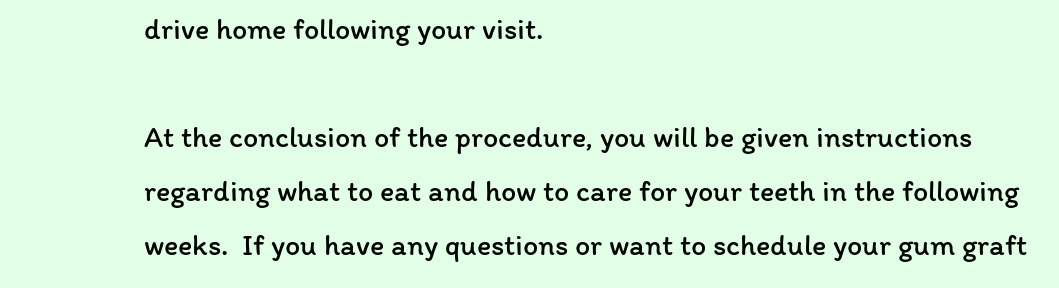drive home following your visit.

At the conclusion of the procedure, you will be given instructions regarding what to eat and how to care for your teeth in the following weeks.  If you have any questions or want to schedule your gum graft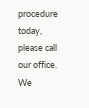procedure today, please call our office.  We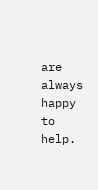are always happy to help.